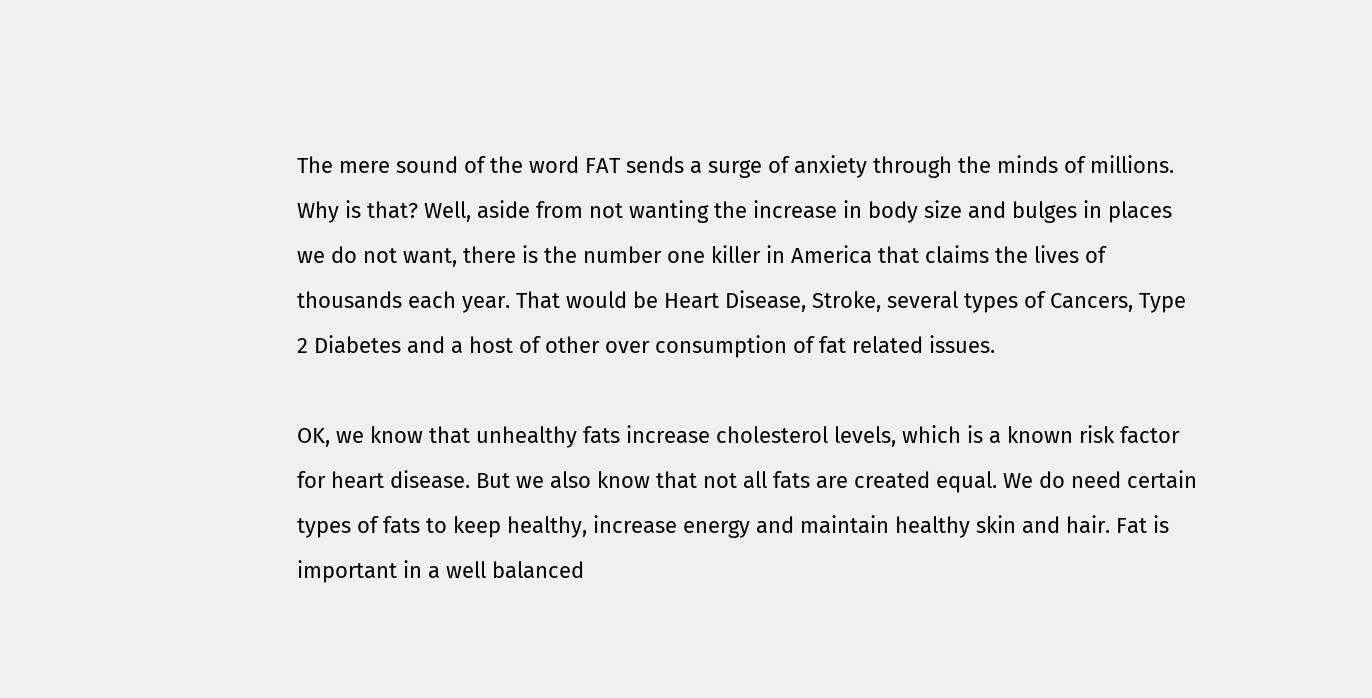The mere sound of the word FAT sends a surge of anxiety through the minds of millions. Why is that? Well, aside from not wanting the increase in body size and bulges in places we do not want, there is the number one killer in America that claims the lives of thousands each year. That would be Heart Disease, Stroke, several types of Cancers, Type 2 Diabetes and a host of other over consumption of fat related issues.

OK, we know that unhealthy fats increase cholesterol levels, which is a known risk factor for heart disease. But we also know that not all fats are created equal. We do need certain types of fats to keep healthy, increase energy and maintain healthy skin and hair. Fat is important in a well balanced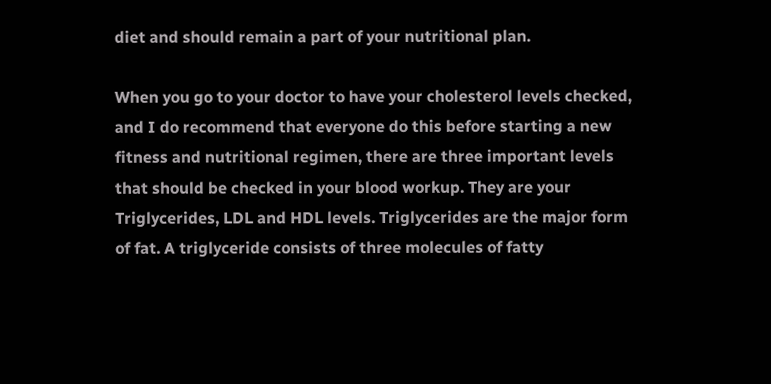diet and should remain a part of your nutritional plan.

When you go to your doctor to have your cholesterol levels checked, and I do recommend that everyone do this before starting a new fitness and nutritional regimen, there are three important levels that should be checked in your blood workup. They are your Triglycerides, LDL and HDL levels. Triglycerides are the major form of fat. A triglyceride consists of three molecules of fatty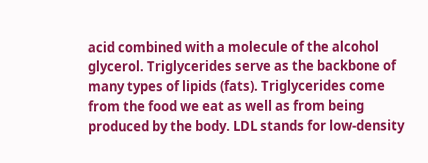acid combined with a molecule of the alcohol glycerol. Triglycerides serve as the backbone of many types of lipids (fats). Triglycerides come from the food we eat as well as from being produced by the body. LDL stands for low-density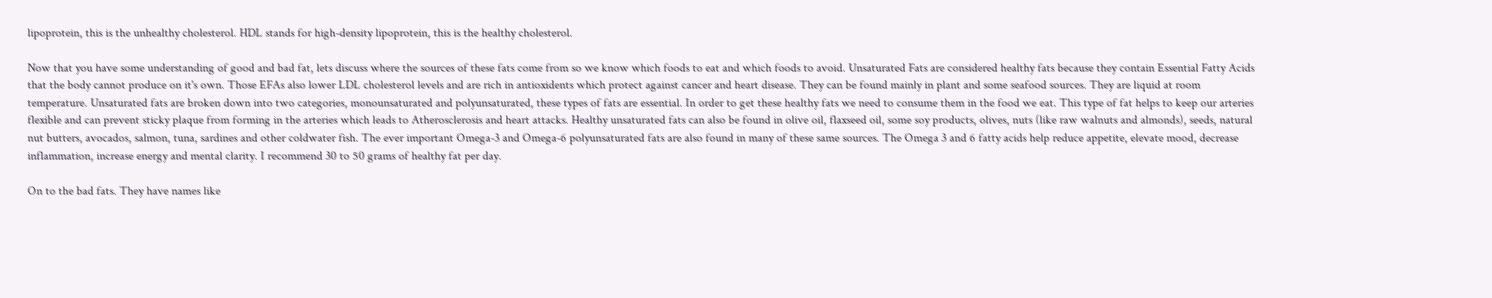lipoprotein, this is the unhealthy cholesterol. HDL stands for high-density lipoprotein, this is the healthy cholesterol.

Now that you have some understanding of good and bad fat, lets discuss where the sources of these fats come from so we know which foods to eat and which foods to avoid. Unsaturated Fats are considered healthy fats because they contain Essential Fatty Acids that the body cannot produce on it's own. Those EFAs also lower LDL cholesterol levels and are rich in antioxidents which protect against cancer and heart disease. They can be found mainly in plant and some seafood sources. They are liquid at room temperature. Unsaturated fats are broken down into two categories, monounsaturated and polyunsaturated, these types of fats are essential. In order to get these healthy fats we need to consume them in the food we eat. This type of fat helps to keep our arteries flexible and can prevent sticky plaque from forming in the arteries which leads to Atherosclerosis and heart attacks. Healthy unsaturated fats can also be found in olive oil, flaxseed oil, some soy products, olives, nuts (like raw walnuts and almonds), seeds, natural nut butters, avocados, salmon, tuna, sardines and other coldwater fish. The ever important Omega-3 and Omega-6 polyunsaturated fats are also found in many of these same sources. The Omega 3 and 6 fatty acids help reduce appetite, elevate mood, decrease inflammation, increase energy and mental clarity. I recommend 30 to 50 grams of healthy fat per day.

On to the bad fats. They have names like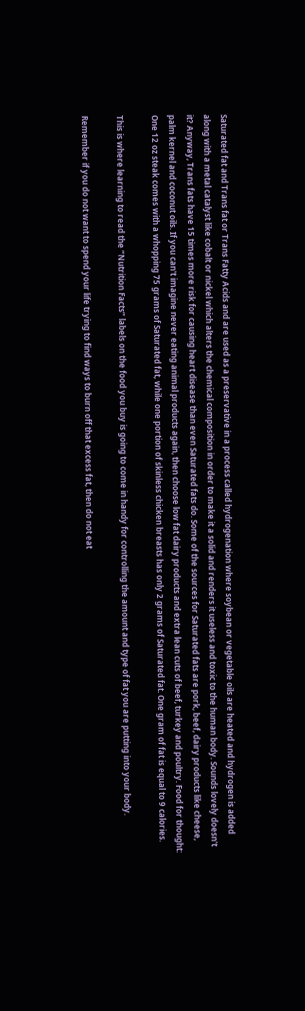Saturated fat and Trans fat or Trans Fatty Acids and are used as a preservative in a process called hydrogenation where soybean or vegetable oils are heated and hydrogen is added along with a metal catalyst like cobalt or nickel which alters the chemical composition in order to make it a solid and renders it useless and toxic to the human body. Sounds lovely doesn't it? Anyway, Trans fats have 15 times more risk for causing heart disease than even Saturated fats do. Some of the sources for Saturated fats are pork, beef, dairy products like cheese, palm kernel and coconut oils. If you can't imagine never eating animal products again, then choose low fat dairy products and extra lean cuts of beef, turkey and poultry. Food for thought: One 12 oz steak comes with a whopping 75 grams of Saturated fat, while one portion of skinless chicken breasts has only 2 grams of Saturated fat. One gram of fat is equal to 9 calories.

This is where learning to read the “Nutrition Facts” labels on the food you buy is going to come in handy for controlling the amount and type of fat you are putting into your body.

Remember if you do not want to spend your life trying to find ways to burn off that excess fat, then do not eat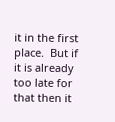it in the first place.  But if it is already too late for that then it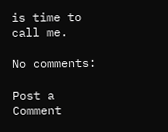is time to call me.

No comments:

Post a Comment